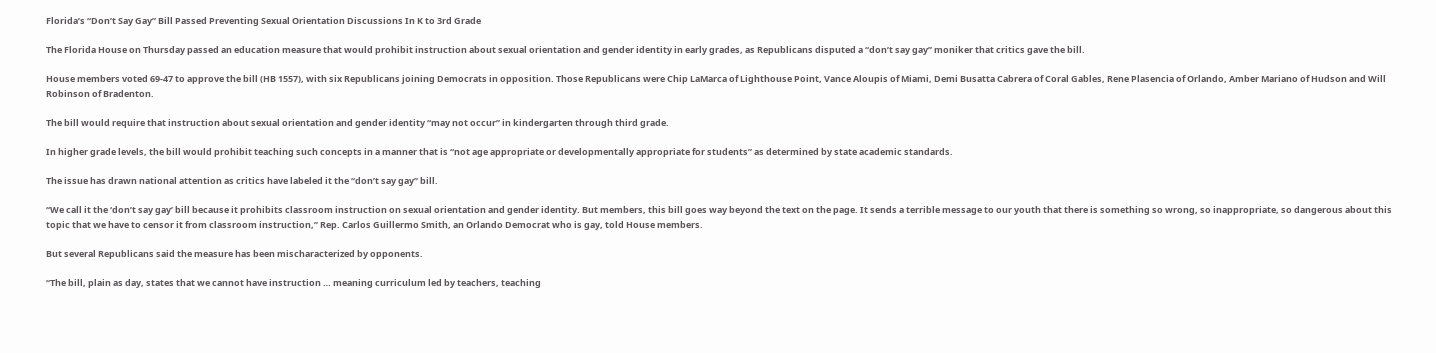Florida’s “Don’t Say Gay” Bill Passed Preventing Sexual Orientation Discussions In K to 3rd Grade

The Florida House on Thursday passed an education measure that would prohibit instruction about sexual orientation and gender identity in early grades, as Republicans disputed a “don’t say gay” moniker that critics gave the bill.

House members voted 69-47 to approve the bill (HB 1557), with six Republicans joining Democrats in opposition. Those Republicans were Chip LaMarca of Lighthouse Point, Vance Aloupis of Miami, Demi Busatta Cabrera of Coral Gables, Rene Plasencia of Orlando, Amber Mariano of Hudson and Will Robinson of Bradenton.

The bill would require that instruction about sexual orientation and gender identity “may not occur” in kindergarten through third grade.

In higher grade levels, the bill would prohibit teaching such concepts in a manner that is “not age appropriate or developmentally appropriate for students” as determined by state academic standards.

The issue has drawn national attention as critics have labeled it the “don’t say gay” bill.

“We call it the ‘don’t say gay’ bill because it prohibits classroom instruction on sexual orientation and gender identity. But members, this bill goes way beyond the text on the page. It sends a terrible message to our youth that there is something so wrong, so inappropriate, so dangerous about this topic that we have to censor it from classroom instruction,” Rep. Carlos Guillermo Smith, an Orlando Democrat who is gay, told House members.

But several Republicans said the measure has been mischaracterized by opponents.

“The bill, plain as day, states that we cannot have instruction … meaning curriculum led by teachers, teaching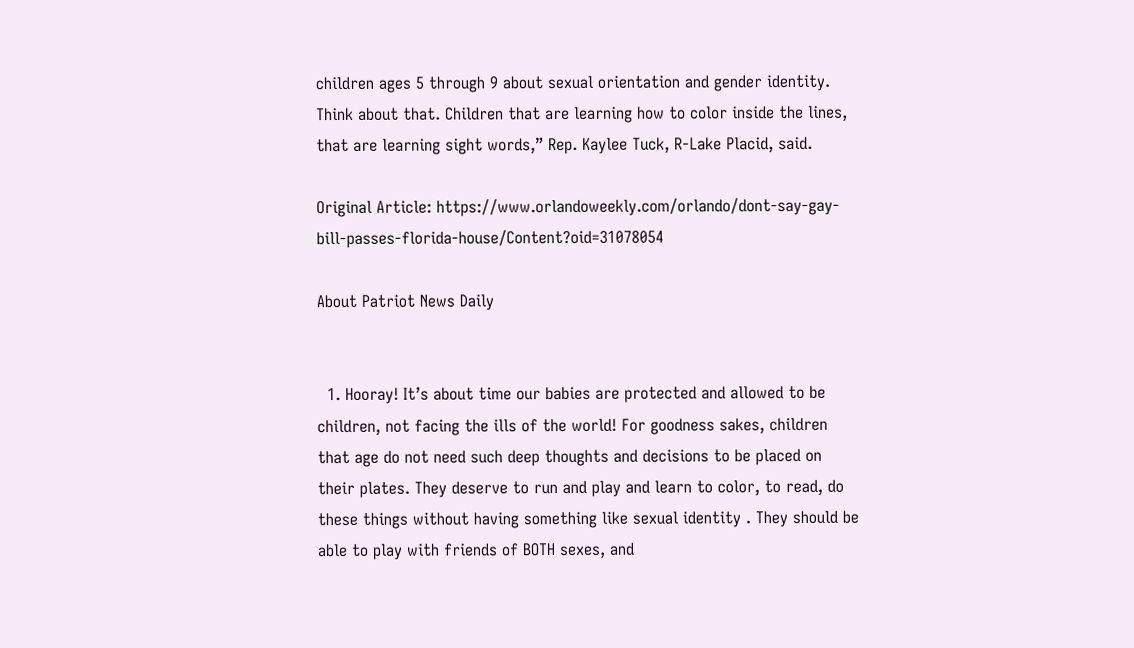children ages 5 through 9 about sexual orientation and gender identity. Think about that. Children that are learning how to color inside the lines, that are learning sight words,” Rep. Kaylee Tuck, R-Lake Placid, said.

Original Article: https://www.orlandoweekly.com/orlando/dont-say-gay-bill-passes-florida-house/Content?oid=31078054

About Patriot News Daily


  1. Hooray! It’s about time our babies are protected and allowed to be children, not facing the ills of the world! For goodness sakes, children that age do not need such deep thoughts and decisions to be placed on their plates. They deserve to run and play and learn to color, to read, do these things without having something like sexual identity . They should be able to play with friends of BOTH sexes, and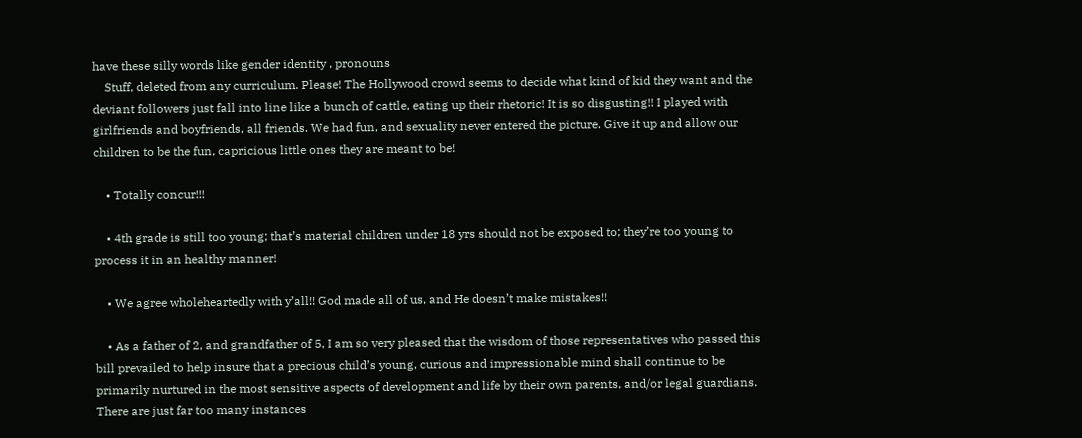have these silly words like gender identity , pronouns
    Stuff, deleted from any curriculum. Please! The Hollywood crowd seems to decide what kind of kid they want and the deviant followers just fall into line like a bunch of cattle, eating up their rhetoric! It is so disgusting!! I played with girlfriends and boyfriends, all friends. We had fun, and sexuality never entered the picture. Give it up and allow our children to be the fun, capricious little ones they are meant to be!

    • Totally concur!!!

    • 4th grade is still too young; that’s material children under 18 yrs should not be exposed to; they’re too young to process it in an healthy manner!

    • We agree wholeheartedly with y’all!! God made all of us, and He doesn’t make mistakes!!

    • As a father of 2, and grandfather of 5, I am so very pleased that the wisdom of those representatives who passed this bill prevailed to help insure that a precious child’s young, curious and impressionable mind shall continue to be primarily nurtured in the most sensitive aspects of development and life by their own parents, and/or legal guardians. There are just far too many instances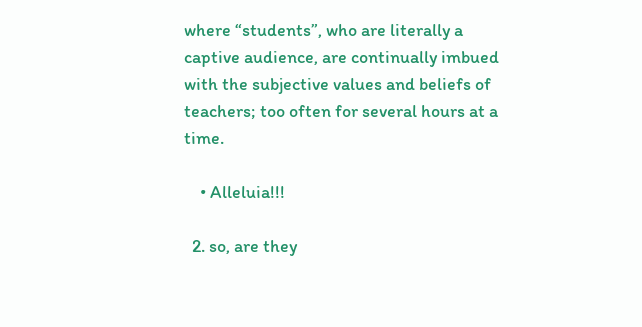where “students”, who are literally a captive audience, are continually imbued with the subjective values and beliefs of teachers; too often for several hours at a time.

    • Alleluia!!!

  2. so, are they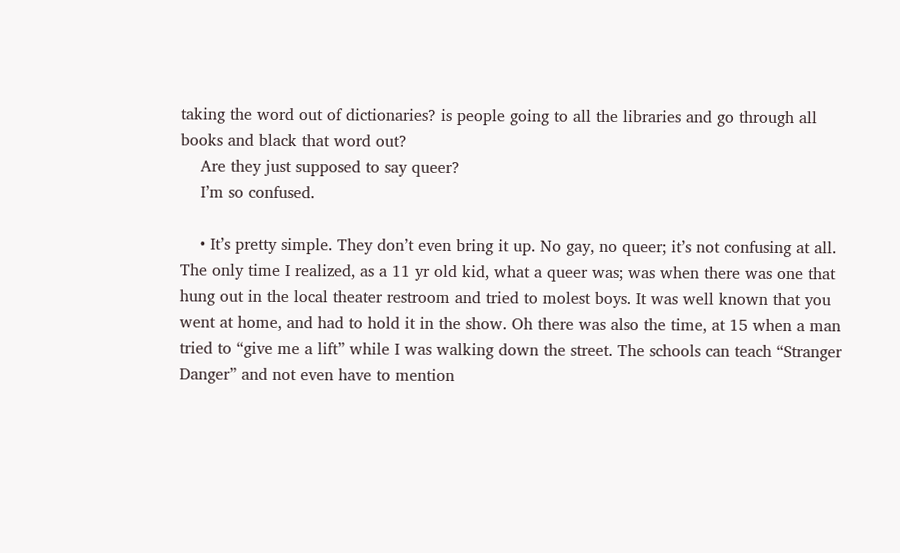taking the word out of dictionaries? is people going to all the libraries and go through all books and black that word out?
    Are they just supposed to say queer?
    I’m so confused.

    • It’s pretty simple. They don’t even bring it up. No gay, no queer; it’s not confusing at all. The only time I realized, as a 11 yr old kid, what a queer was; was when there was one that hung out in the local theater restroom and tried to molest boys. It was well known that you went at home, and had to hold it in the show. Oh there was also the time, at 15 when a man tried to “give me a lift” while I was walking down the street. The schools can teach “Stranger Danger” and not even have to mention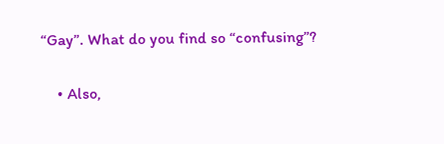“Gay”. What do you find so “confusing”?

    • Also,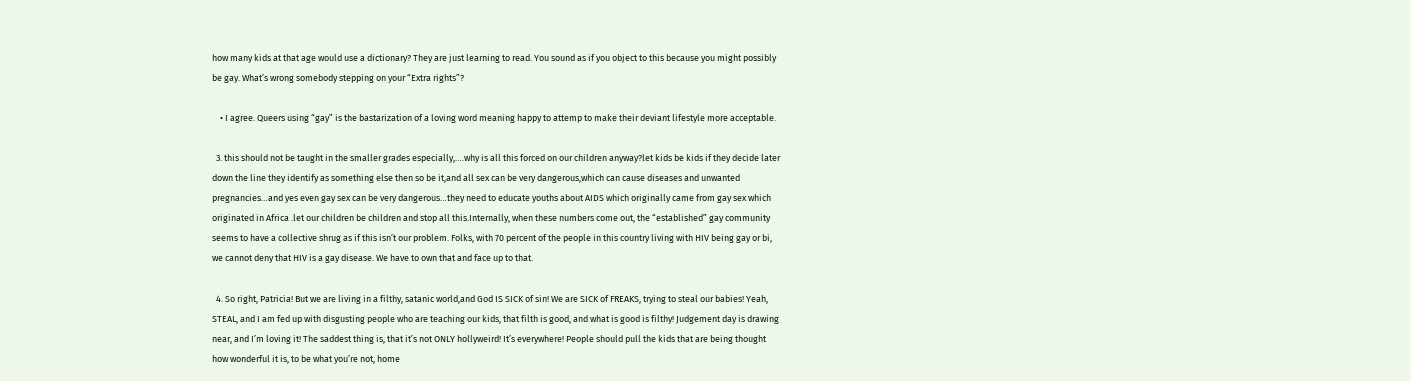how many kids at that age would use a dictionary? They are just learning to read. You sound as if you object to this because you might possibly be gay. What’s wrong somebody stepping on your “Extra rights”?

    • I agree. Queers using “gay” is the bastarization of a loving word meaning happy to attemp to make their deviant lifestyle more acceptable.

  3. this should not be taught in the smaller grades especially,….why is all this forced on our children anyway?let kids be kids if they decide later down the line they identify as something else then so be it,and all sex can be very dangerous,which can cause diseases and unwanted pregnancies…and yes even gay sex can be very dangerous…they need to educate youths about AIDS which originally came from gay sex which originated in Africa .let our children be children and stop all this.Internally, when these numbers come out, the “established” gay community seems to have a collective shrug as if this isn’t our problem. Folks, with 70 percent of the people in this country living with HIV being gay or bi, we cannot deny that HIV is a gay disease. We have to own that and face up to that.

  4. So right, Patricia! But we are living in a filthy, satanic world,and God IS SICK of sin! We are SICK of FREAKS, trying to steal our babies! Yeah, STEAL, and I am fed up with disgusting people who are teaching our kids, that filth is good, and what is good is filthy! Judgement day is drawing near, and I’m loving it! The saddest thing is, that it’s not ONLY hollyweird! It’s everywhere! People should pull the kids that are being thought how wonderful it is, to be what you’re not, home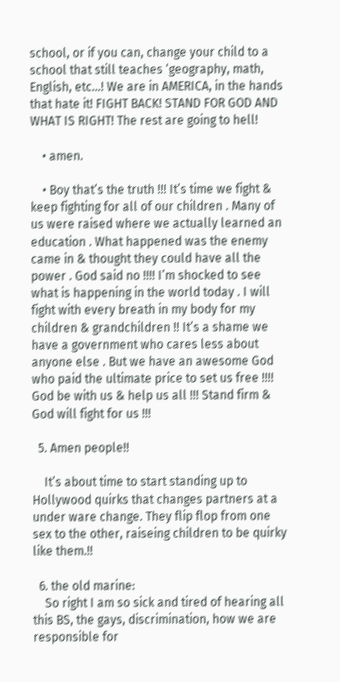school, or if you can, change your child to a school that still teaches ‘geography, math, English, etc…! We are in AMERICA, in the hands that hate it! FIGHT BACK! STAND FOR GOD AND WHAT IS RIGHT! The rest are going to hell!

    • amen.

    • Boy that’s the truth !!! It’s time we fight & keep fighting for all of our children . Many of us were raised where we actually learned an education . What happened was the enemy came in & thought they could have all the power . God said no !!!! I’m shocked to see what is happening in the world today . I will fight with every breath in my body for my children & grandchildren !! It’s a shame we have a government who cares less about anyone else . But we have an awesome God who paid the ultimate price to set us free !!!! God be with us & help us all !!! Stand firm & God will fight for us !!!

  5. Amen people!!

    It’s about time to start standing up to Hollywood quirks that changes partners at a under ware change. They flip flop from one sex to the other, raiseing children to be quirky like them.!!

  6. the old marine:
    So right I am so sick and tired of hearing all this BS, the gays, discrimination, how we are responsible for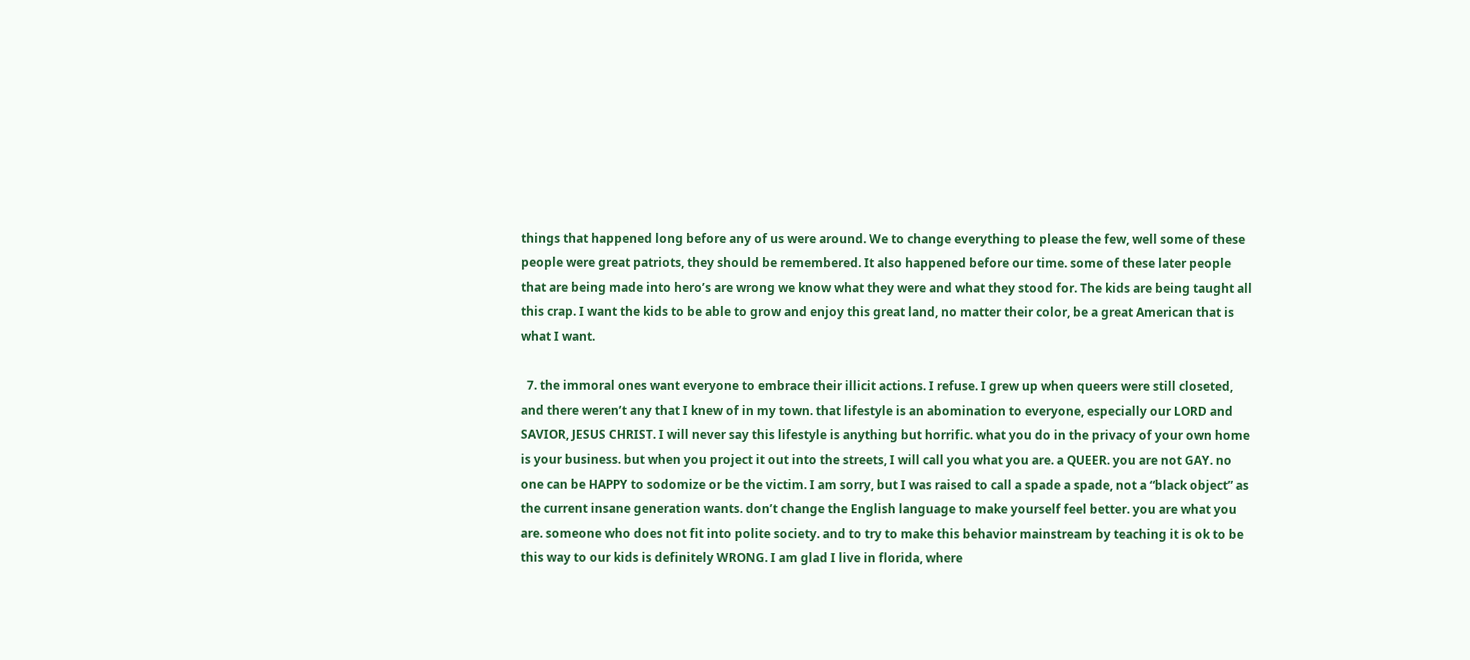things that happened long before any of us were around. We to change everything to please the few, well some of these people were great patriots, they should be remembered. It also happened before our time. some of these later people that are being made into hero’s are wrong we know what they were and what they stood for. The kids are being taught all this crap. I want the kids to be able to grow and enjoy this great land, no matter their color, be a great American that is what I want.

  7. the immoral ones want everyone to embrace their illicit actions. I refuse. I grew up when queers were still closeted, and there weren’t any that I knew of in my town. that lifestyle is an abomination to everyone, especially our LORD and SAVIOR, JESUS CHRIST. I will never say this lifestyle is anything but horrific. what you do in the privacy of your own home is your business. but when you project it out into the streets, I will call you what you are. a QUEER. you are not GAY. no one can be HAPPY to sodomize or be the victim. I am sorry, but I was raised to call a spade a spade, not a “black object” as the current insane generation wants. don’t change the English language to make yourself feel better. you are what you are. someone who does not fit into polite society. and to try to make this behavior mainstream by teaching it is ok to be this way to our kids is definitely WRONG. I am glad I live in florida, where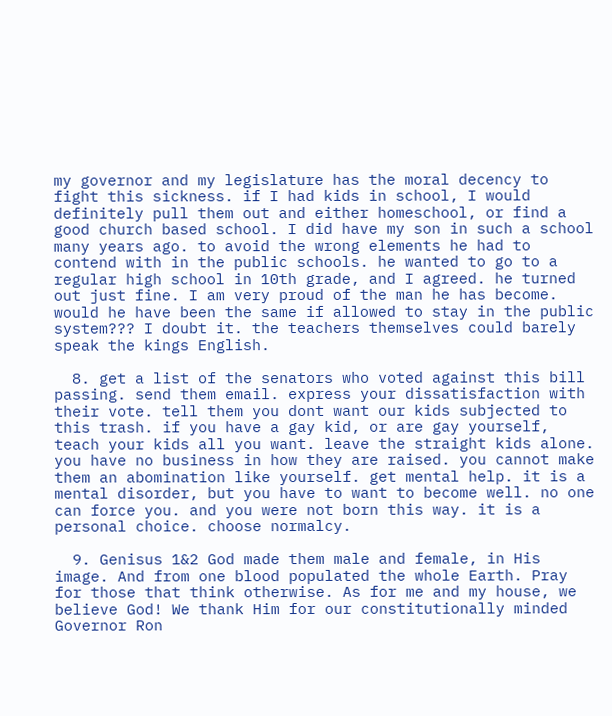my governor and my legislature has the moral decency to fight this sickness. if I had kids in school, I would definitely pull them out and either homeschool, or find a good church based school. I did have my son in such a school many years ago. to avoid the wrong elements he had to contend with in the public schools. he wanted to go to a regular high school in 10th grade, and I agreed. he turned out just fine. I am very proud of the man he has become. would he have been the same if allowed to stay in the public system??? I doubt it. the teachers themselves could barely speak the kings English.

  8. get a list of the senators who voted against this bill passing. send them email. express your dissatisfaction with their vote. tell them you dont want our kids subjected to this trash. if you have a gay kid, or are gay yourself, teach your kids all you want. leave the straight kids alone. you have no business in how they are raised. you cannot make them an abomination like yourself. get mental help. it is a mental disorder, but you have to want to become well. no one can force you. and you were not born this way. it is a personal choice. choose normalcy.

  9. Genisus 1&2 God made them male and female, in His image. And from one blood populated the whole Earth. Pray for those that think otherwise. As for me and my house, we believe God! We thank Him for our constitutionally minded Governor Ron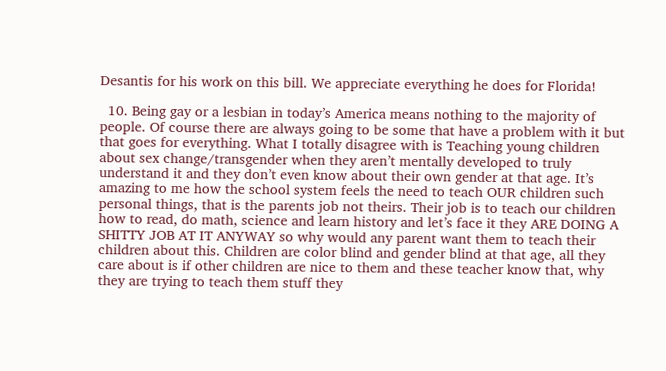Desantis for his work on this bill. We appreciate everything he does for Florida!

  10. Being gay or a lesbian in today’s America means nothing to the majority of people. Of course there are always going to be some that have a problem with it but that goes for everything. What I totally disagree with is Teaching young children about sex change/transgender when they aren’t mentally developed to truly understand it and they don’t even know about their own gender at that age. It’s amazing to me how the school system feels the need to teach OUR children such personal things, that is the parents job not theirs. Their job is to teach our children how to read, do math, science and learn history and let’s face it they ARE DOING A SHITTY JOB AT IT ANYWAY so why would any parent want them to teach their children about this. Children are color blind and gender blind at that age, all they care about is if other children are nice to them and these teacher know that, why they are trying to teach them stuff they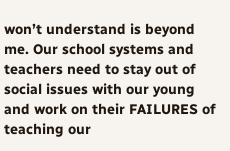won’t understand is beyond me. Our school systems and teachers need to stay out of social issues with our young and work on their FAILURES of teaching our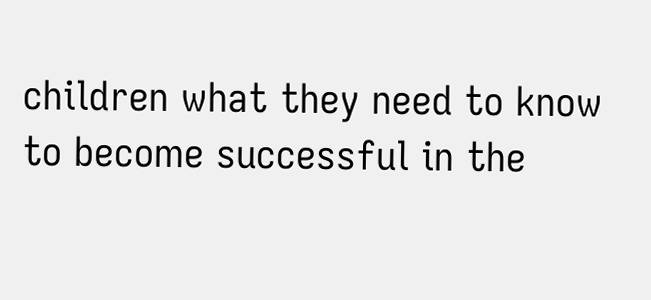children what they need to know to become successful in the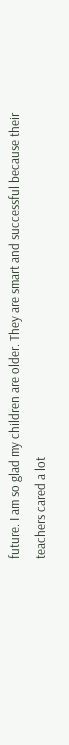future. I am so glad my children are older. They are smart and successful because their teachers cared a lot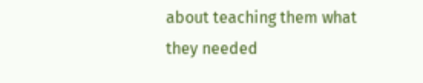about teaching them what they needed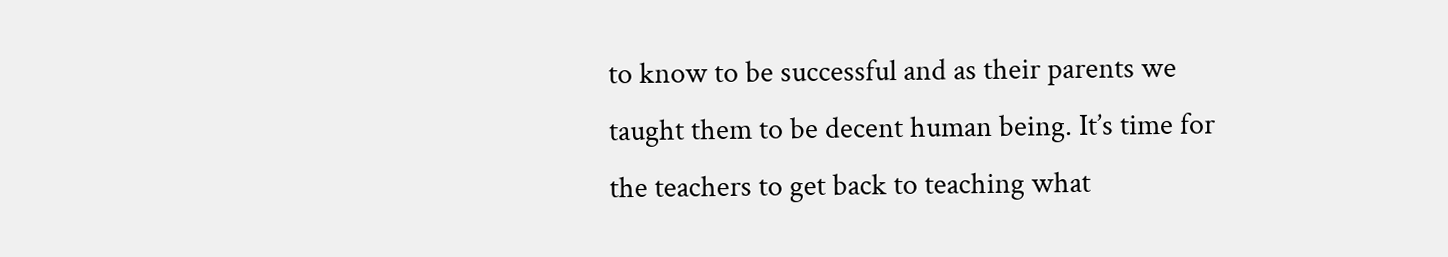to know to be successful and as their parents we taught them to be decent human being. It’s time for the teachers to get back to teaching what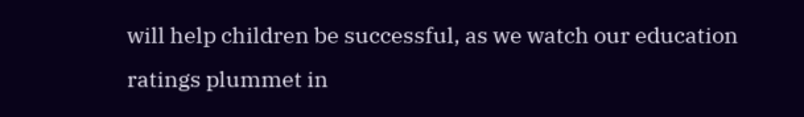will help children be successful, as we watch our education ratings plummet in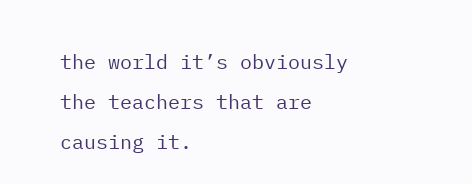the world it’s obviously the teachers that are causing it.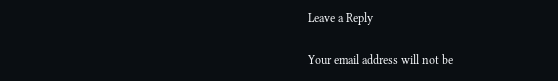Leave a Reply

Your email address will not be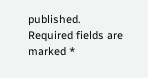published. Required fields are marked *